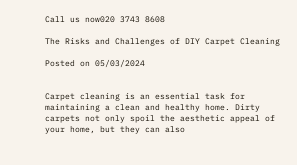Call us now020 3743 8608

The Risks and Challenges of DIY Carpet Cleaning

Posted on 05/03/2024


Carpet cleaning is an essential task for maintaining a clean and healthy home. Dirty carpets not only spoil the aesthetic appeal of your home, but they can also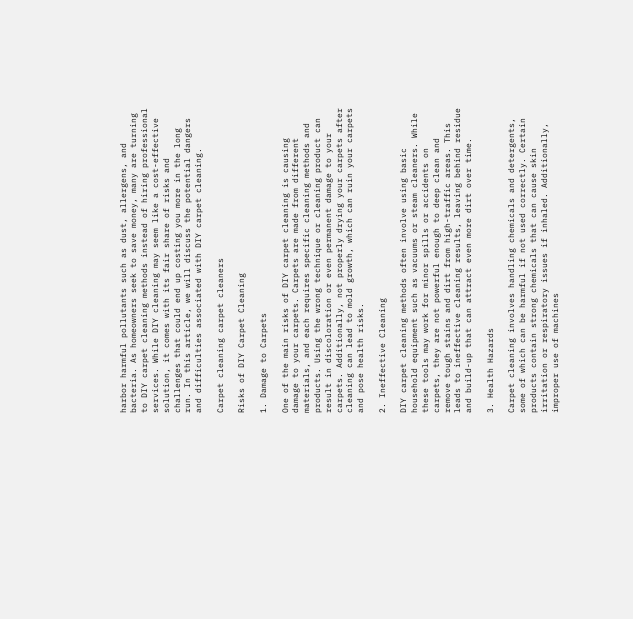harbor harmful pollutants such as dust, allergens, and bacteria. As homeowners seek to save money, many are turning to DIY carpet cleaning methods instead of hiring professional services. While DIY cleaning may seem like a cost-effective solution, it comes with its fair share of risks and challenges that could end up costing you more in the long run. In this article, we will discuss the potential dangers and difficulties associated with DIY carpet cleaning.

Carpet cleaning carpet cleaners

Risks of DIY Carpet Cleaning

1. Damage to Carpets

One of the main risks of DIY carpet cleaning is causing damage to your carpets. Carpets are made from different materials, and each requires specific cleaning methods and products. Using the wrong technique or cleaning product can result in discoloration or even permanent damage to your carpets. Additionally, not properly drying your carpets after cleaning can lead to mold growth, which can ruin your carpets and pose health risks.

2. Ineffective Cleaning

DIY carpet cleaning methods often involve using basic household equipment such as vacuums or steam cleaners. While these tools may work for minor spills or accidents on carpets, they are not powerful enough to deep clean and remove tough stains and dirt from high-traffic areas. This leads to ineffective cleaning results, leaving behind residue and build-up that can attract even more dirt over time.

3. Health Hazards

Carpet cleaning involves handling chemicals and detergents, some of which can be harmful if not used correctly. Certain products contain strong chemicals that can cause skin irritation or respiratory issues if inhaled. Additionally, improper use of machines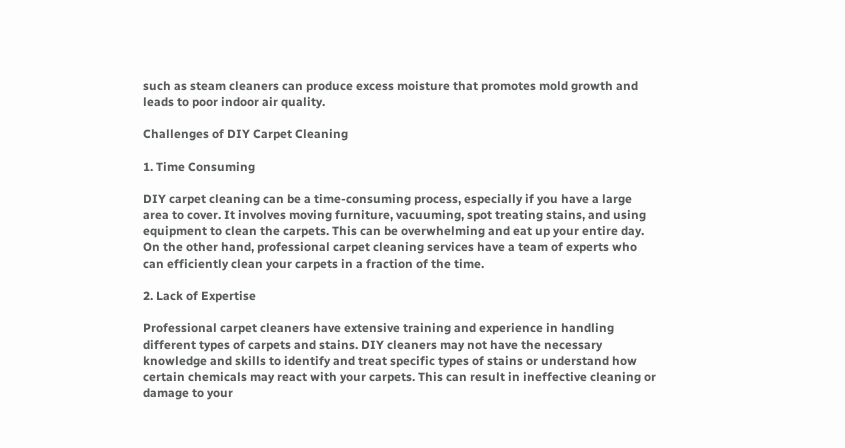such as steam cleaners can produce excess moisture that promotes mold growth and leads to poor indoor air quality.

Challenges of DIY Carpet Cleaning

1. Time Consuming

DIY carpet cleaning can be a time-consuming process, especially if you have a large area to cover. It involves moving furniture, vacuuming, spot treating stains, and using equipment to clean the carpets. This can be overwhelming and eat up your entire day. On the other hand, professional carpet cleaning services have a team of experts who can efficiently clean your carpets in a fraction of the time.

2. Lack of Expertise

Professional carpet cleaners have extensive training and experience in handling different types of carpets and stains. DIY cleaners may not have the necessary knowledge and skills to identify and treat specific types of stains or understand how certain chemicals may react with your carpets. This can result in ineffective cleaning or damage to your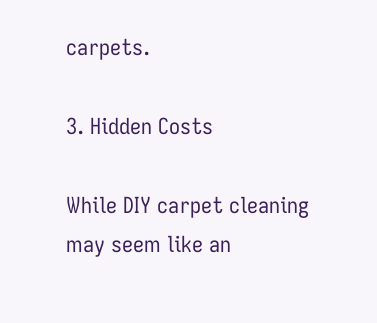carpets.

3. Hidden Costs

While DIY carpet cleaning may seem like an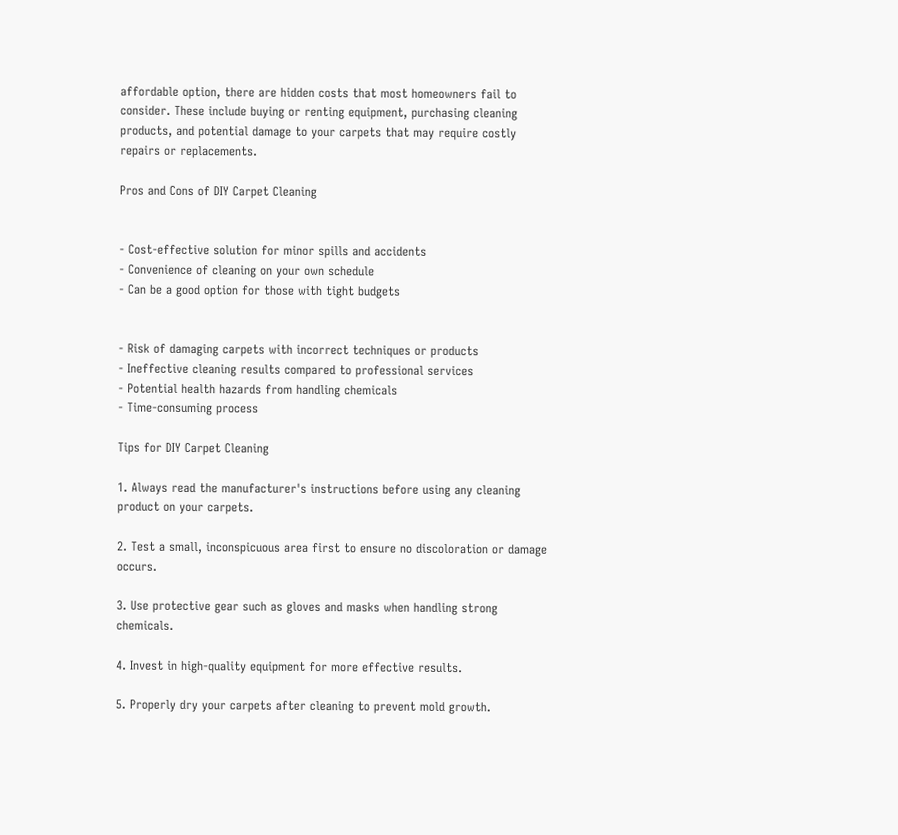affordable option, there are hidden costs that most homeowners fail to consider. These include buying or renting equipment, purchasing cleaning products, and potential damage to your carpets that may require costly repairs or replacements.

Pros and Cons of DIY Carpet Cleaning


- Cost-effective solution for minor spills and accidents
- Convenience of cleaning on your own schedule
- Can be a good option for those with tight budgets


- Risk of damaging carpets with incorrect techniques or products
- Ineffective cleaning results compared to professional services
- Potential health hazards from handling chemicals
- Time-consuming process

Tips for DIY Carpet Cleaning

1. Always read the manufacturer's instructions before using any cleaning product on your carpets.

2. Test a small, inconspicuous area first to ensure no discoloration or damage occurs.

3. Use protective gear such as gloves and masks when handling strong chemicals.

4. Invest in high-quality equipment for more effective results.

5. Properly dry your carpets after cleaning to prevent mold growth.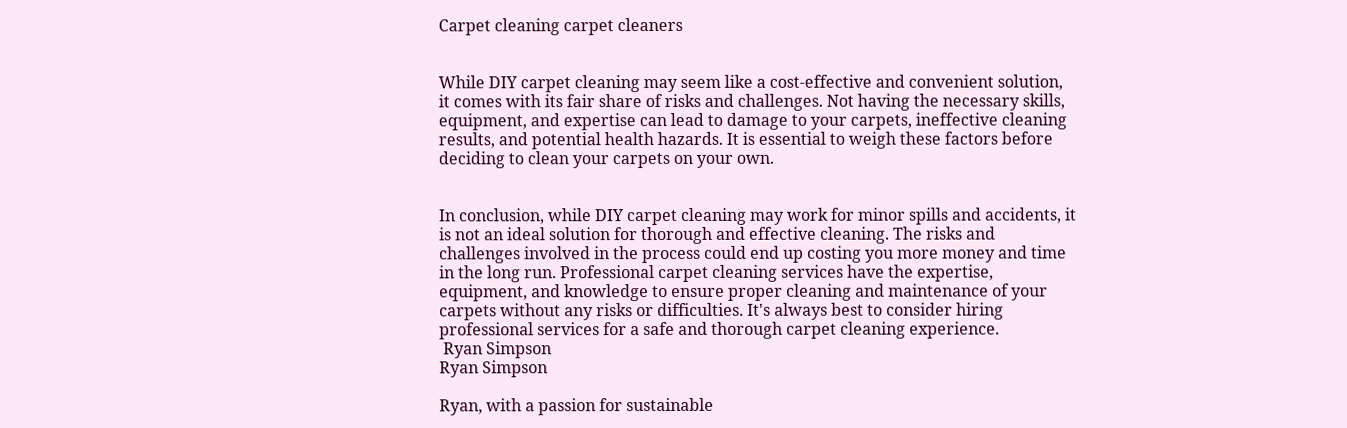Carpet cleaning carpet cleaners


While DIY carpet cleaning may seem like a cost-effective and convenient solution, it comes with its fair share of risks and challenges. Not having the necessary skills, equipment, and expertise can lead to damage to your carpets, ineffective cleaning results, and potential health hazards. It is essential to weigh these factors before deciding to clean your carpets on your own.


In conclusion, while DIY carpet cleaning may work for minor spills and accidents, it is not an ideal solution for thorough and effective cleaning. The risks and challenges involved in the process could end up costing you more money and time in the long run. Professional carpet cleaning services have the expertise, equipment, and knowledge to ensure proper cleaning and maintenance of your carpets without any risks or difficulties. It's always best to consider hiring professional services for a safe and thorough carpet cleaning experience.
 Ryan Simpson
Ryan Simpson

Ryan, with a passion for sustainable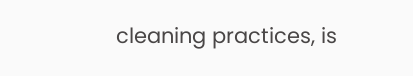cleaning practices, is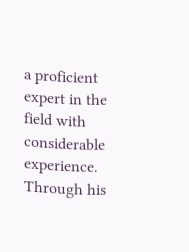a proficient expert in the field with considerable experience. Through his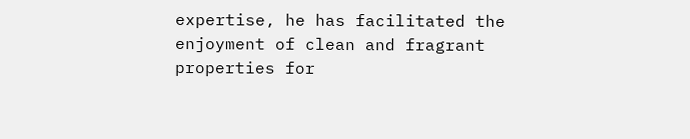expertise, he has facilitated the enjoyment of clean and fragrant properties for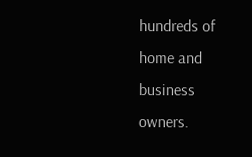hundreds of home and business owners.